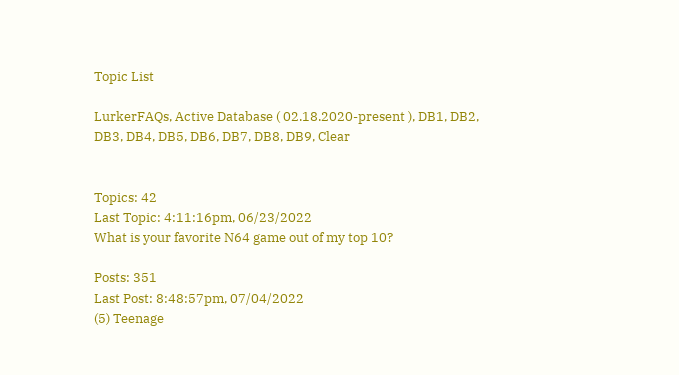Topic List

LurkerFAQs, Active Database ( 02.18.2020-present ), DB1, DB2, DB3, DB4, DB5, DB6, DB7, DB8, DB9, Clear


Topics: 42
Last Topic: 4:11:16pm, 06/23/2022
What is your favorite N64 game out of my top 10?

Posts: 351
Last Post: 8:48:57pm, 07/04/2022
(5) Teenage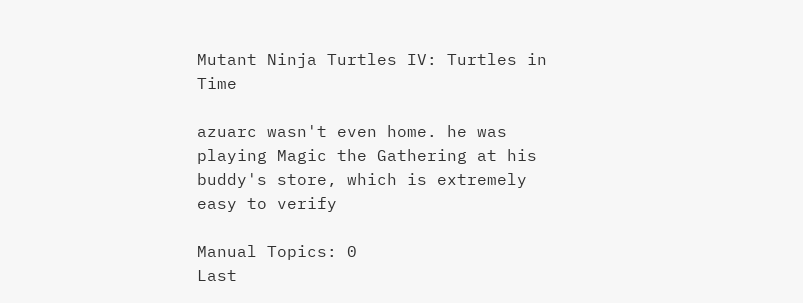Mutant Ninja Turtles IV: Turtles in Time

azuarc wasn't even home. he was playing Magic the Gathering at his buddy's store, which is extremely easy to verify

Manual Topics: 0
Last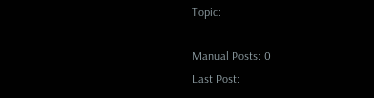Topic:

Manual Posts: 0
Last Post: